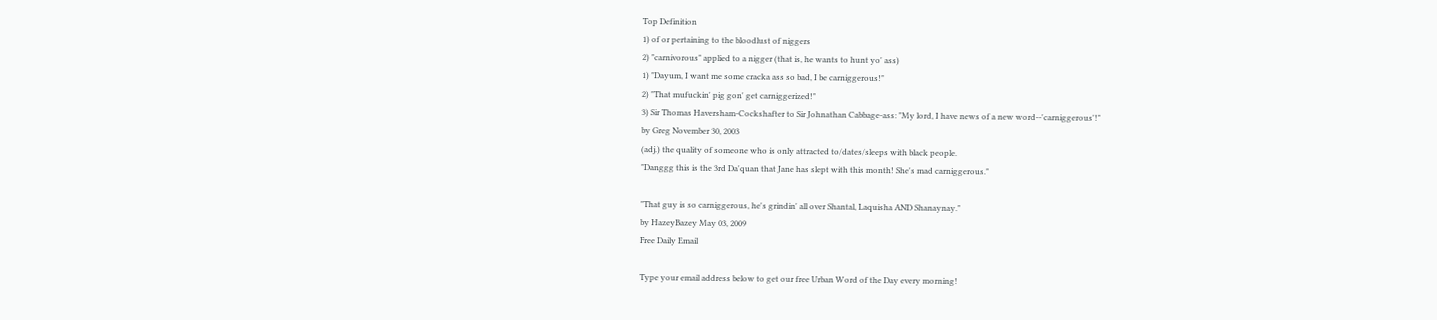Top Definition
1) of or pertaining to the bloodlust of niggers
2) "carnivorous" applied to a nigger (that is, he wants to hunt yo' ass)
1) "Dayum, I want me some cracka ass so bad, I be carniggerous!"
2) "That mufuckin' pig gon' get carniggerized!"
3) Sir Thomas Haversham-Cockshafter to Sir Johnathan Cabbage-ass: "My lord, I have news of a new word--'carniggerous'!"
by Greg November 30, 2003
(adj.) the quality of someone who is only attracted to/dates/sleeps with black people.
"Danggg this is the 3rd Da'quan that Jane has slept with this month! She's mad carniggerous."

"That guy is so carniggerous, he's grindin' all over Shantal, Laquisha AND Shanaynay."
by HazeyBazey May 03, 2009
Free Daily Email

Type your email address below to get our free Urban Word of the Day every morning!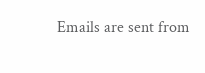Emails are sent from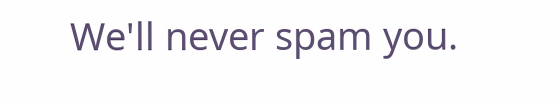We'll never spam you.